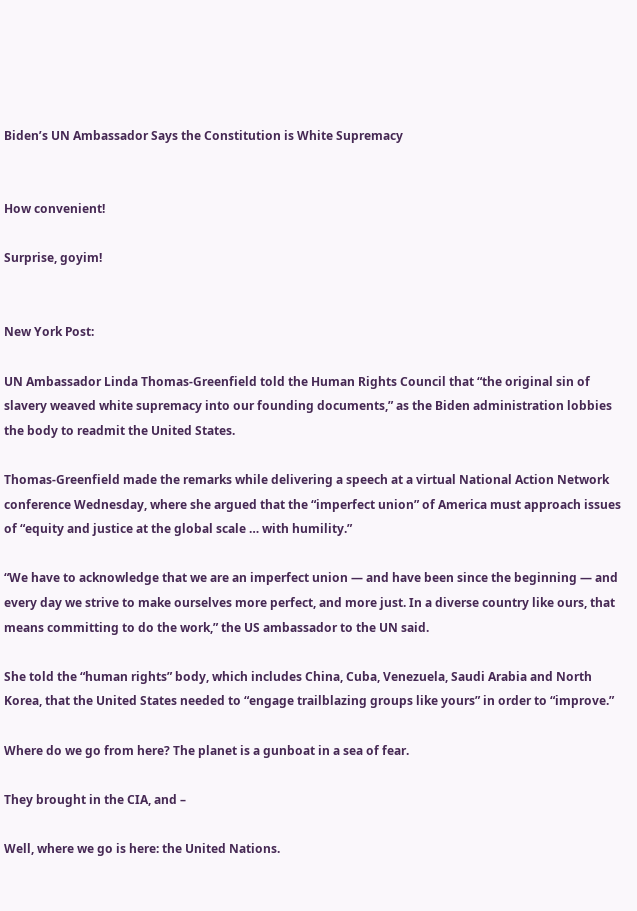Biden’s UN Ambassador Says the Constitution is White Supremacy


How convenient!

Surprise, goyim!


New York Post:

UN Ambassador Linda Thomas-Greenfield told the Human Rights Council that “the original sin of slavery weaved white supremacy into our founding documents,” as the Biden administration lobbies the body to readmit the United States.

Thomas-Greenfield made the remarks while delivering a speech at a virtual National Action Network conference Wednesday, where she argued that the “imperfect union” of America must approach issues of “equity and justice at the global scale … with humility.”

“We have to acknowledge that we are an imperfect union — and have been since the beginning — and every day we strive to make ourselves more perfect, and more just. In a diverse country like ours, that means committing to do the work,” the US ambassador to the UN said.

She told the “human rights” body, which includes China, Cuba, Venezuela, Saudi Arabia and North Korea, that the United States needed to “engage trailblazing groups like yours” in order to “improve.”

Where do we go from here? The planet is a gunboat in a sea of fear.

They brought in the CIA, and –

Well, where we go is here: the United Nations.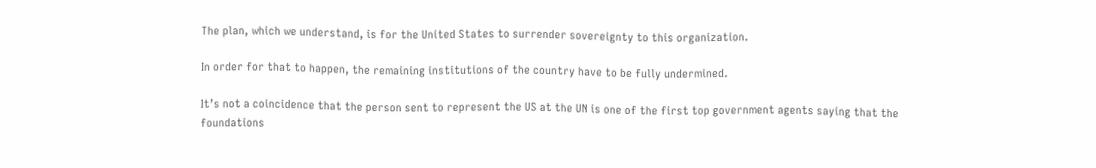The plan, which we understand, is for the United States to surrender sovereignty to this organization.

In order for that to happen, the remaining institutions of the country have to be fully undermined.

It’s not a coincidence that the person sent to represent the US at the UN is one of the first top government agents saying that the foundations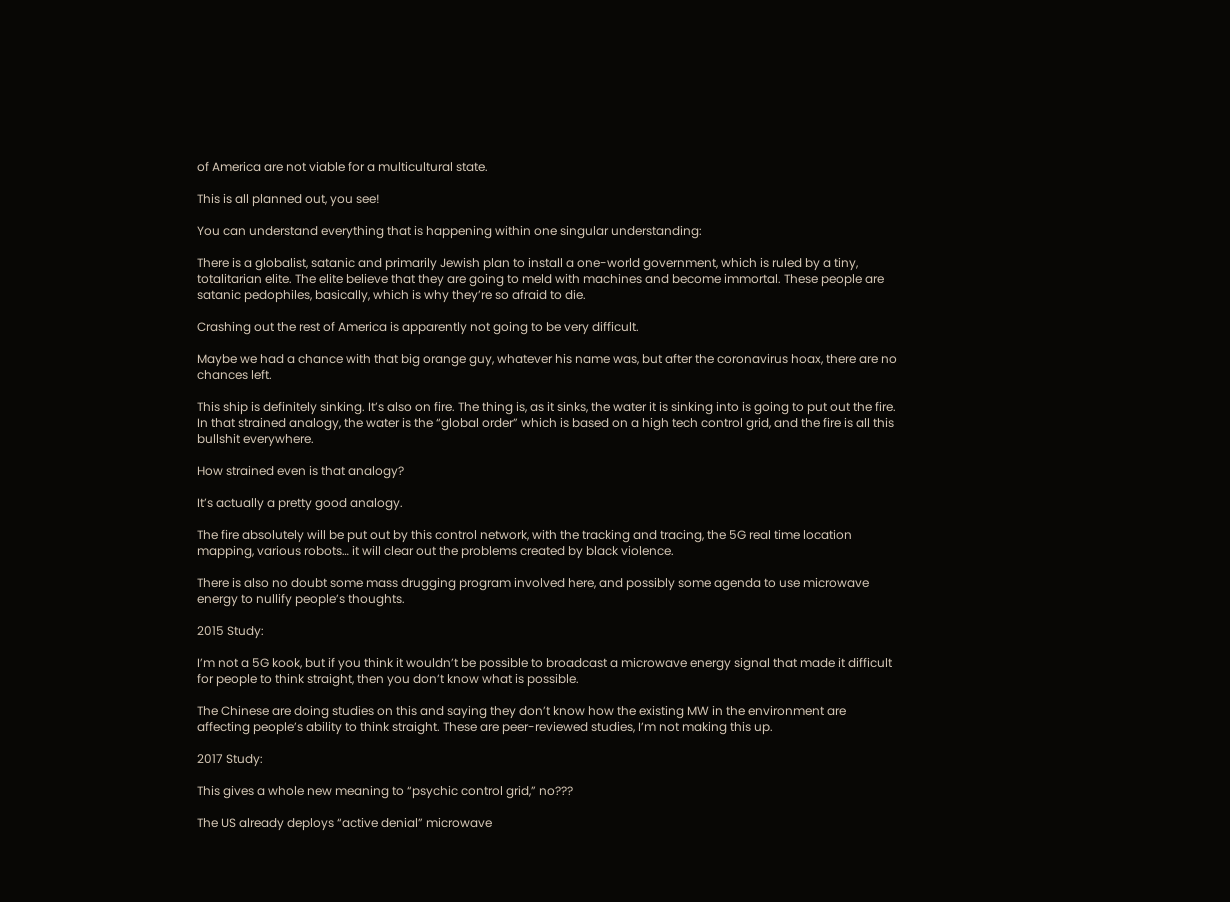of America are not viable for a multicultural state.

This is all planned out, you see!

You can understand everything that is happening within one singular understanding:

There is a globalist, satanic and primarily Jewish plan to install a one-world government, which is ruled by a tiny, totalitarian elite. The elite believe that they are going to meld with machines and become immortal. These people are satanic pedophiles, basically, which is why they’re so afraid to die.

Crashing out the rest of America is apparently not going to be very difficult.

Maybe we had a chance with that big orange guy, whatever his name was, but after the coronavirus hoax, there are no chances left.

This ship is definitely sinking. It’s also on fire. The thing is, as it sinks, the water it is sinking into is going to put out the fire. In that strained analogy, the water is the “global order” which is based on a high tech control grid, and the fire is all this bullshit everywhere.

How strained even is that analogy?

It’s actually a pretty good analogy.

The fire absolutely will be put out by this control network, with the tracking and tracing, the 5G real time location mapping, various robots… it will clear out the problems created by black violence.

There is also no doubt some mass drugging program involved here, and possibly some agenda to use microwave energy to nullify people’s thoughts.

2015 Study:

I’m not a 5G kook, but if you think it wouldn’t be possible to broadcast a microwave energy signal that made it difficult for people to think straight, then you don’t know what is possible.

The Chinese are doing studies on this and saying they don’t know how the existing MW in the environment are affecting people’s ability to think straight. These are peer-reviewed studies, I’m not making this up.

2017 Study:

This gives a whole new meaning to “psychic control grid,” no???

The US already deploys “active denial” microwave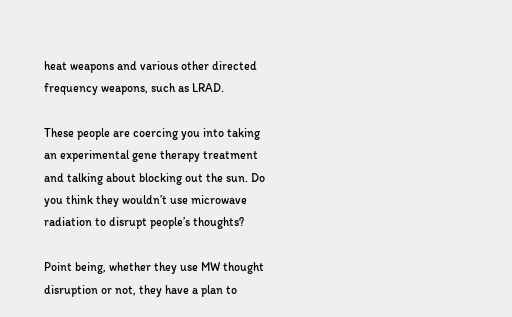heat weapons and various other directed frequency weapons, such as LRAD.

These people are coercing you into taking an experimental gene therapy treatment and talking about blocking out the sun. Do you think they wouldn’t use microwave radiation to disrupt people’s thoughts?

Point being, whether they use MW thought disruption or not, they have a plan to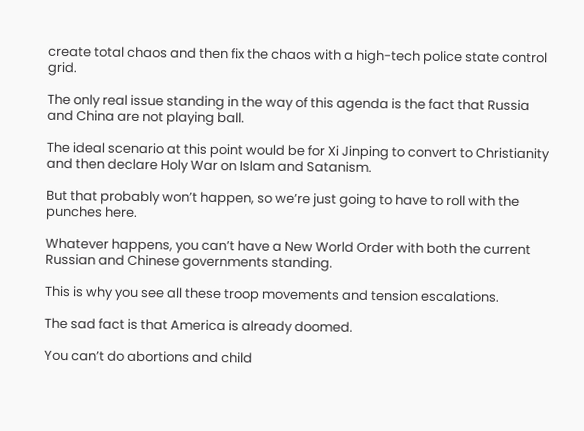create total chaos and then fix the chaos with a high-tech police state control grid.

The only real issue standing in the way of this agenda is the fact that Russia and China are not playing ball.

The ideal scenario at this point would be for Xi Jinping to convert to Christianity and then declare Holy War on Islam and Satanism.

But that probably won’t happen, so we’re just going to have to roll with the punches here.

Whatever happens, you can’t have a New World Order with both the current Russian and Chinese governments standing.

This is why you see all these troop movements and tension escalations.

The sad fact is that America is already doomed.

You can’t do abortions and child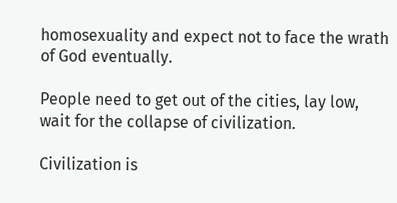homosexuality and expect not to face the wrath of God eventually.

People need to get out of the cities, lay low, wait for the collapse of civilization.

Civilization is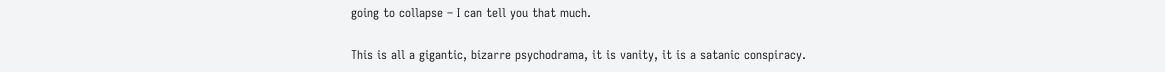going to collapse – I can tell you that much.

This is all a gigantic, bizarre psychodrama, it is vanity, it is a satanic conspiracy.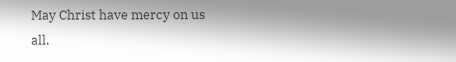May Christ have mercy on us all.